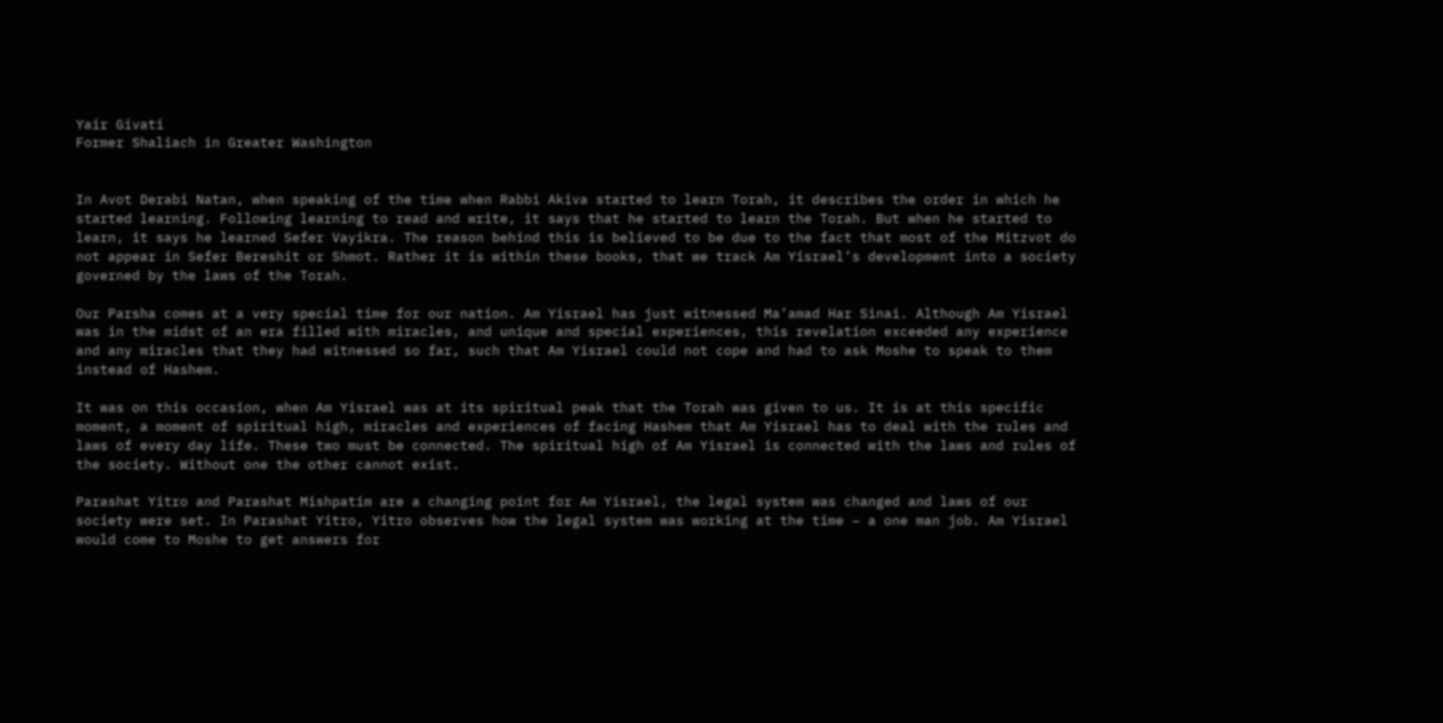Yair Givati
Former Shaliach in Greater Washington


In Avot Derabi Natan, when speaking of the time when Rabbi Akiva started to learn Torah, it describes the order in which he started learning. Following learning to read and write, it says that he started to learn the Torah. But when he started to learn, it says he learned Sefer Vayikra. The reason behind this is believed to be due to the fact that most of the Mitzvot do not appear in Sefer Bereshit or Shmot. Rather it is within these books, that we track Am Yisrael’s development into a society governed by the laws of the Torah.

Our Parsha comes at a very special time for our nation. Am Yisrael has just witnessed Ma’amad Har Sinai. Although Am Yisrael was in the midst of an era filled with miracles, and unique and special experiences, this revelation exceeded any experience and any miracles that they had witnessed so far, such that Am Yisrael could not cope and had to ask Moshe to speak to them instead of Hashem.

It was on this occasion, when Am Yisrael was at its spiritual peak that the Torah was given to us. It is at this specific moment, a moment of spiritual high, miracles and experiences of facing Hashem that Am Yisrael has to deal with the rules and laws of every day life. These two must be connected. The spiritual high of Am Yisrael is connected with the laws and rules of the society. Without one the other cannot exist.

Parashat Yitro and Parashat Mishpatim are a changing point for Am Yisrael, the legal system was changed and laws of our society were set. In Parashat Yitro, Yitro observes how the legal system was working at the time – a one man job. Am Yisrael would come to Moshe to get answers for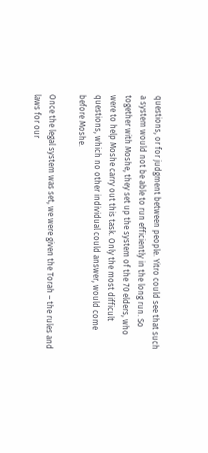questions, or for judgment between people. Yitro could see that such a system would not be able to run efficiently in the long run. So together with Moshe, they set up the system of the 70 elders, who were to help Moshe carry out this task. Only the most difficult questions, which no other individual could answer, would come before Moshe.

Once the legal system was set, we were given the Torah – the rules and laws for our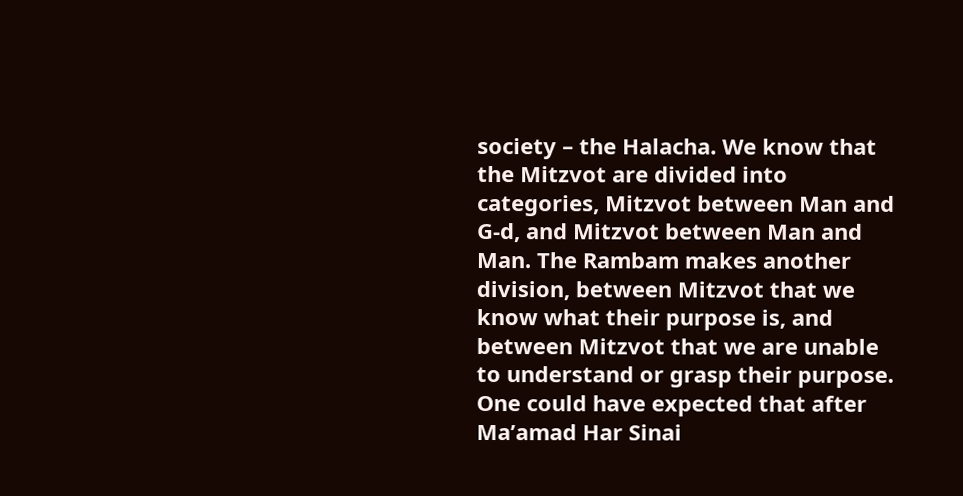society – the Halacha. We know that the Mitzvot are divided into categories, Mitzvot between Man and G-d, and Mitzvot between Man and Man. The Rambam makes another division, between Mitzvot that we know what their purpose is, and between Mitzvot that we are unable to understand or grasp their purpose. One could have expected that after Ma’amad Har Sinai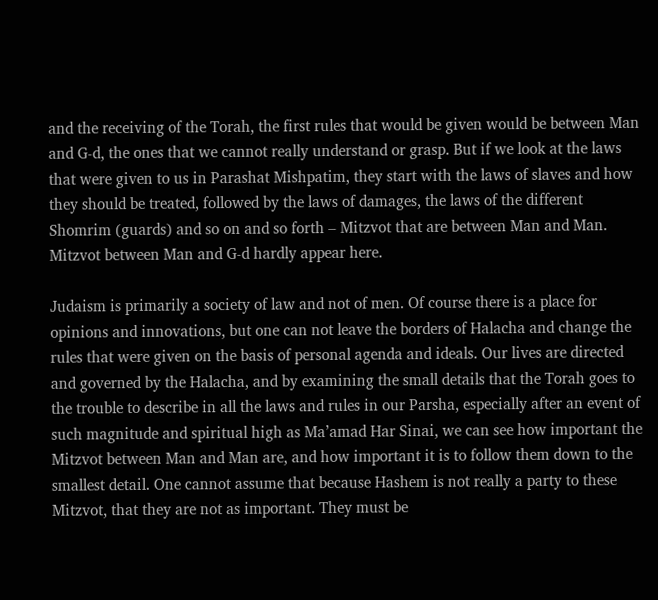and the receiving of the Torah, the first rules that would be given would be between Man and G-d, the ones that we cannot really understand or grasp. But if we look at the laws that were given to us in Parashat Mishpatim, they start with the laws of slaves and how they should be treated, followed by the laws of damages, the laws of the different Shomrim (guards) and so on and so forth – Mitzvot that are between Man and Man. Mitzvot between Man and G-d hardly appear here.

Judaism is primarily a society of law and not of men. Of course there is a place for opinions and innovations, but one can not leave the borders of Halacha and change the rules that were given on the basis of personal agenda and ideals. Our lives are directed and governed by the Halacha, and by examining the small details that the Torah goes to the trouble to describe in all the laws and rules in our Parsha, especially after an event of such magnitude and spiritual high as Ma’amad Har Sinai, we can see how important the Mitzvot between Man and Man are, and how important it is to follow them down to the smallest detail. One cannot assume that because Hashem is not really a party to these Mitzvot, that they are not as important. They must be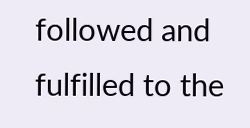followed and fulfilled to the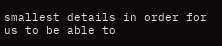smallest details in order for us to be able to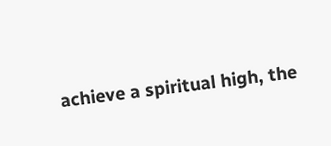achieve a spiritual high, the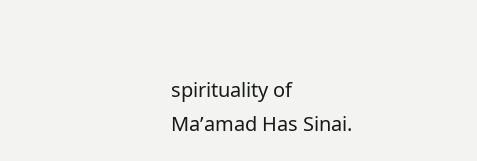spirituality of Ma’amad Has Sinai.